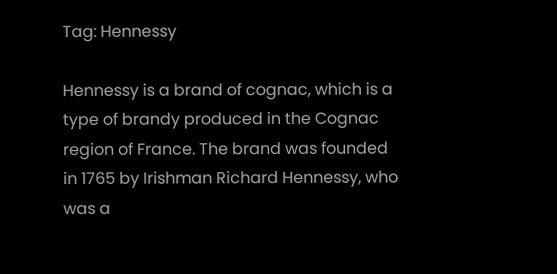Tag: Hennessy

Hennessy is a brand of cognac, which is a type of brandy produced in the Cognac region of France. The brand was founded in 1765 by Irishman Richard Hennessy, who was a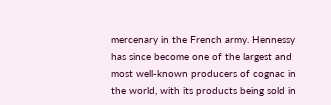mercenary in the French army. Hennessy has since become one of the largest and most well-known producers of cognac in the world, with its products being sold in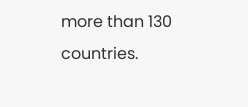more than 130 countries.